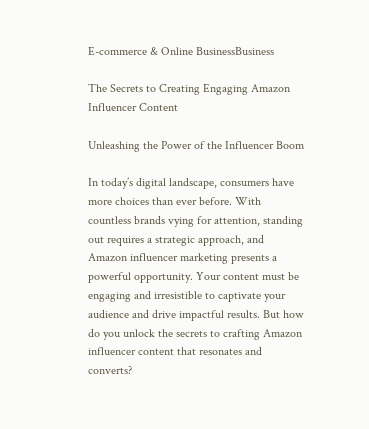E-commerce & Online BusinessBusiness

The Secrets to Creating Engaging Amazon Influencer Content

Unleashing the Power of the Influencer Boom

In today’s digital landscape, consumers have more choices than ever before. With countless brands vying for attention, standing out requires a strategic approach, and Amazon influencer marketing presents a powerful opportunity. Your content must be engaging and irresistible to captivate your audience and drive impactful results. But how do you unlock the secrets to crafting Amazon influencer content that resonates and converts?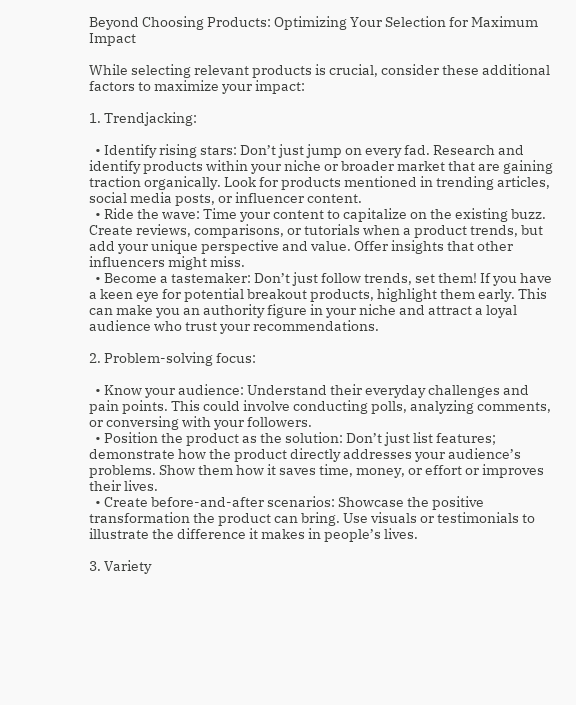Beyond Choosing Products: Optimizing Your Selection for Maximum Impact

While selecting relevant products is crucial, consider these additional factors to maximize your impact:

1. Trendjacking:

  • Identify rising stars: Don’t just jump on every fad. Research and identify products within your niche or broader market that are gaining traction organically. Look for products mentioned in trending articles, social media posts, or influencer content.
  • Ride the wave: Time your content to capitalize on the existing buzz. Create reviews, comparisons, or tutorials when a product trends, but add your unique perspective and value. Offer insights that other influencers might miss.
  • Become a tastemaker: Don’t just follow trends, set them! If you have a keen eye for potential breakout products, highlight them early. This can make you an authority figure in your niche and attract a loyal audience who trust your recommendations.

2. Problem-solving focus:

  • Know your audience: Understand their everyday challenges and pain points. This could involve conducting polls, analyzing comments, or conversing with your followers.
  • Position the product as the solution: Don’t just list features; demonstrate how the product directly addresses your audience’s problems. Show them how it saves time, money, or effort or improves their lives.
  • Create before-and-after scenarios: Showcase the positive transformation the product can bring. Use visuals or testimonials to illustrate the difference it makes in people’s lives.

3. Variety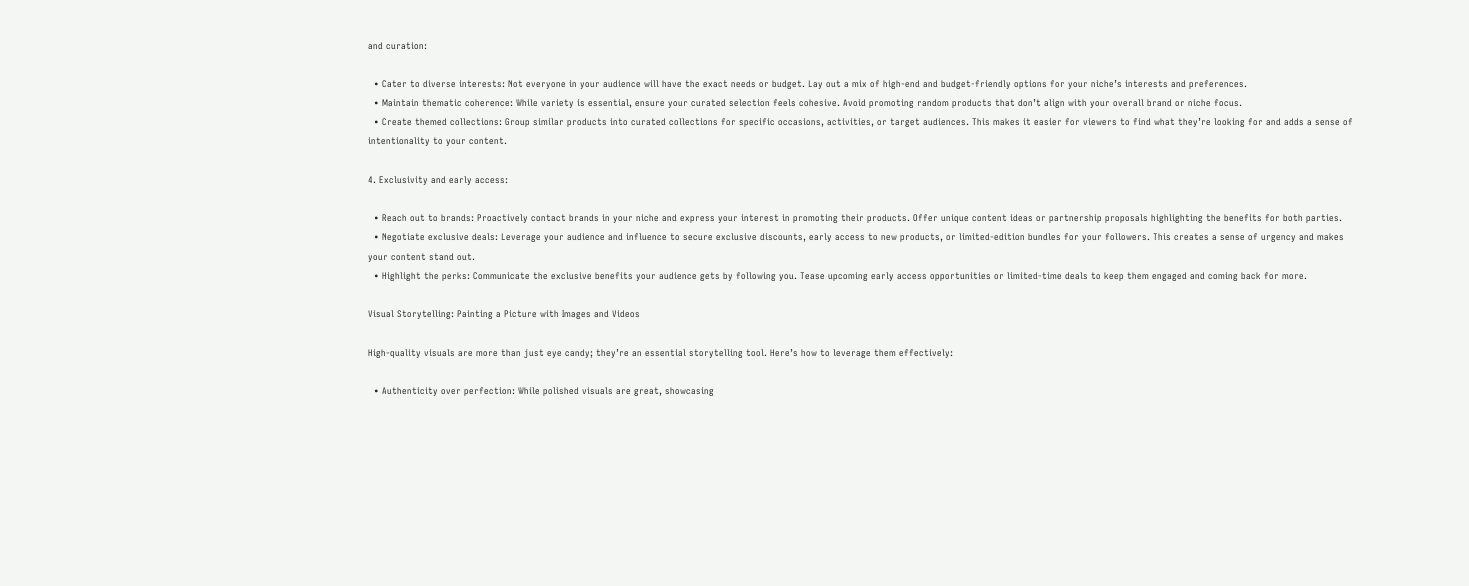and curation:

  • Cater to diverse interests: Not everyone in your audience will have the exact needs or budget. Lay out a mix of high-end and budget-friendly options for your niche’s interests and preferences.
  • Maintain thematic coherence: While variety is essential, ensure your curated selection feels cohesive. Avoid promoting random products that don’t align with your overall brand or niche focus.
  • Create themed collections: Group similar products into curated collections for specific occasions, activities, or target audiences. This makes it easier for viewers to find what they’re looking for and adds a sense of intentionality to your content.

4. Exclusivity and early access:

  • Reach out to brands: Proactively contact brands in your niche and express your interest in promoting their products. Offer unique content ideas or partnership proposals highlighting the benefits for both parties.
  • Negotiate exclusive deals: Leverage your audience and influence to secure exclusive discounts, early access to new products, or limited-edition bundles for your followers. This creates a sense of urgency and makes your content stand out.
  • Highlight the perks: Communicate the exclusive benefits your audience gets by following you. Tease upcoming early access opportunities or limited-time deals to keep them engaged and coming back for more.

Visual Storytelling: Painting a Picture with Images and Videos

High-quality visuals are more than just eye candy; they’re an essential storytelling tool. Here’s how to leverage them effectively:

  • Authenticity over perfection: While polished visuals are great, showcasing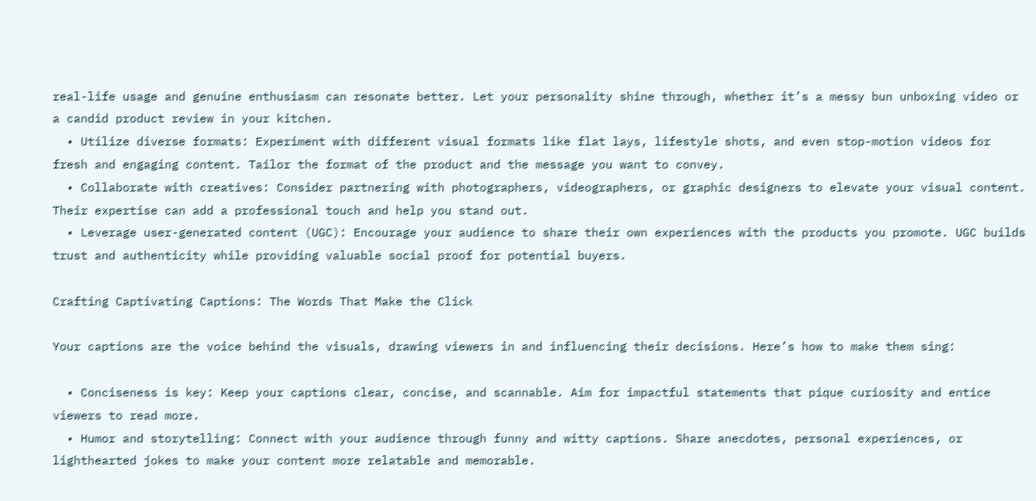real-life usage and genuine enthusiasm can resonate better. Let your personality shine through, whether it’s a messy bun unboxing video or a candid product review in your kitchen.
  • Utilize diverse formats: Experiment with different visual formats like flat lays, lifestyle shots, and even stop-motion videos for fresh and engaging content. Tailor the format of the product and the message you want to convey.
  • Collaborate with creatives: Consider partnering with photographers, videographers, or graphic designers to elevate your visual content. Their expertise can add a professional touch and help you stand out.
  • Leverage user-generated content (UGC): Encourage your audience to share their own experiences with the products you promote. UGC builds trust and authenticity while providing valuable social proof for potential buyers.

Crafting Captivating Captions: The Words That Make the Click

Your captions are the voice behind the visuals, drawing viewers in and influencing their decisions. Here’s how to make them sing:

  • Conciseness is key: Keep your captions clear, concise, and scannable. Aim for impactful statements that pique curiosity and entice viewers to read more.
  • Humor and storytelling: Connect with your audience through funny and witty captions. Share anecdotes, personal experiences, or lighthearted jokes to make your content more relatable and memorable.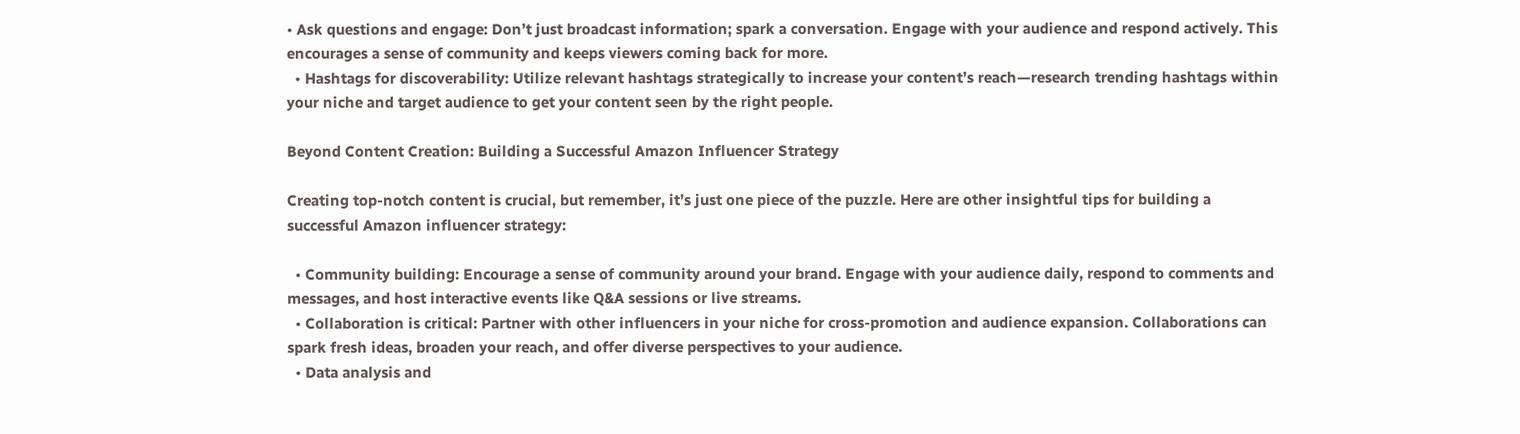• Ask questions and engage: Don’t just broadcast information; spark a conversation. Engage with your audience and respond actively. This encourages a sense of community and keeps viewers coming back for more.
  • Hashtags for discoverability: Utilize relevant hashtags strategically to increase your content’s reach—research trending hashtags within your niche and target audience to get your content seen by the right people.

Beyond Content Creation: Building a Successful Amazon Influencer Strategy

Creating top-notch content is crucial, but remember, it’s just one piece of the puzzle. Here are other insightful tips for building a successful Amazon influencer strategy:

  • Community building: Encourage a sense of community around your brand. Engage with your audience daily, respond to comments and messages, and host interactive events like Q&A sessions or live streams.
  • Collaboration is critical: Partner with other influencers in your niche for cross-promotion and audience expansion. Collaborations can spark fresh ideas, broaden your reach, and offer diverse perspectives to your audience.
  • Data analysis and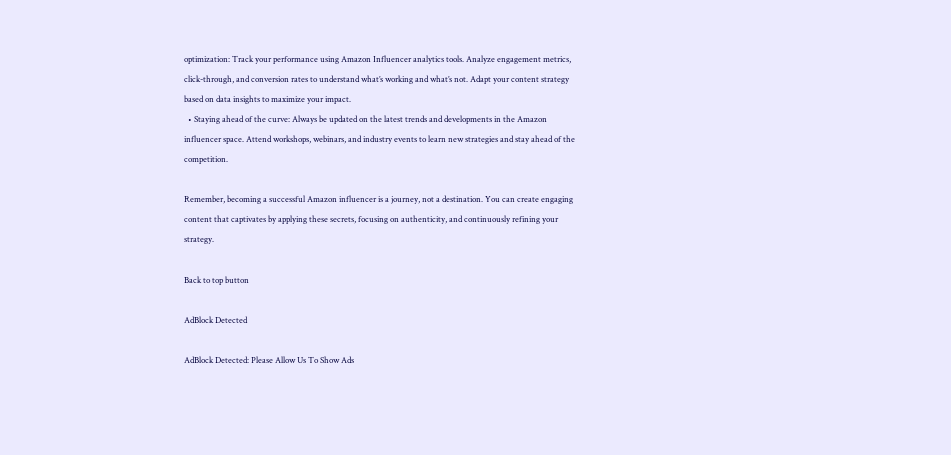optimization: Track your performance using Amazon Influencer analytics tools. Analyze engagement metrics, click-through, and conversion rates to understand what’s working and what’s not. Adapt your content strategy based on data insights to maximize your impact.
  • Staying ahead of the curve: Always be updated on the latest trends and developments in the Amazon influencer space. Attend workshops, webinars, and industry events to learn new strategies and stay ahead of the competition.

Remember, becoming a successful Amazon influencer is a journey, not a destination. You can create engaging content that captivates by applying these secrets, focusing on authenticity, and continuously refining your strategy.

Back to top button

AdBlock Detected

AdBlock Detected: Please Allow Us To Show Ads